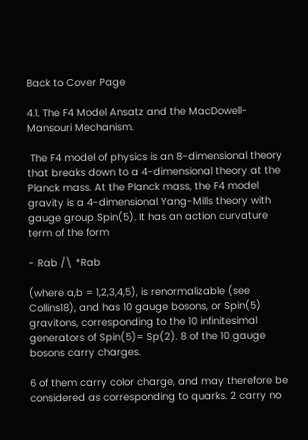Back to Cover Page

4.1. The F4 Model Ansatz and the MacDowell-Mansouri Mechanism.

 The F4 model of physics is an 8-dimensional theory that breaks down to a 4-dimensional theory at the Planck mass. At the Planck mass, the F4 model gravity is a 4-dimensional Yang-Mills theory with gauge group Spin(5). It has an action curvature term of the form

- Rab /\ *Rab

(where a,b = 1,2,3,4,5), is renormalizable (see Collins18), and has 10 gauge bosons, or Spin(5) gravitons, corresponding to the 10 infinitesimal generators of Spin(5)= Sp(2). 8 of the 10 gauge bosons carry charges.

6 of them carry color charge, and may therefore be considered as corresponding to quarks. 2 carry no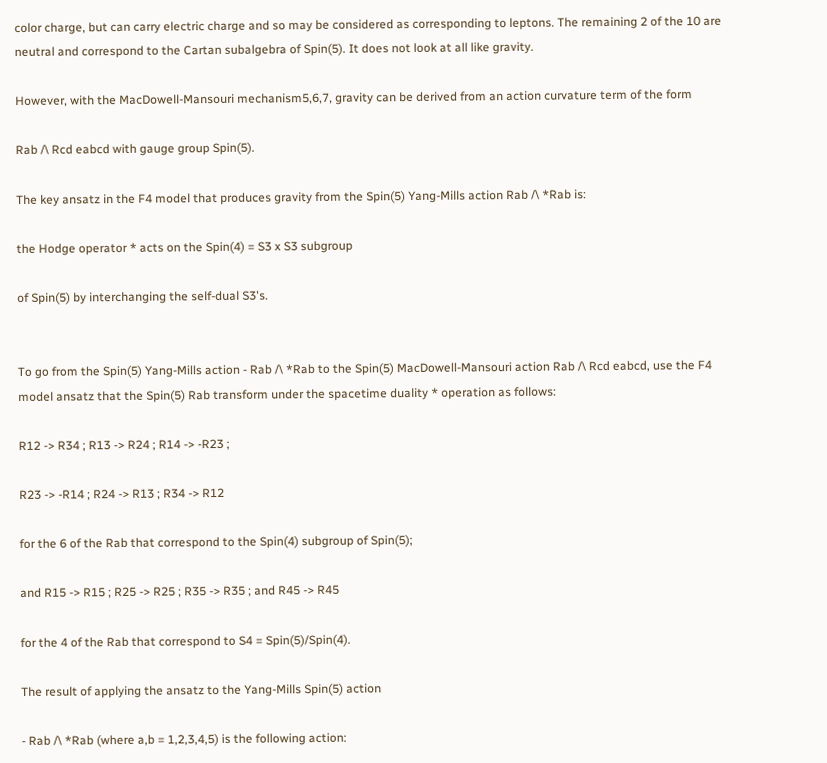color charge, but can carry electric charge and so may be considered as corresponding to leptons. The remaining 2 of the 10 are neutral and correspond to the Cartan subalgebra of Spin(5). It does not look at all like gravity.

However, with the MacDowell-Mansouri mechanism5,6,7, gravity can be derived from an action curvature term of the form

Rab /\ Rcd eabcd with gauge group Spin(5).

The key ansatz in the F4 model that produces gravity from the Spin(5) Yang-Mills action Rab /\ *Rab is:

the Hodge operator * acts on the Spin(4) = S3 x S3 subgroup

of Spin(5) by interchanging the self-dual S3's.


To go from the Spin(5) Yang-Mills action - Rab /\ *Rab to the Spin(5) MacDowell-Mansouri action Rab /\ Rcd eabcd, use the F4 model ansatz that the Spin(5) Rab transform under the spacetime duality * operation as follows:

R12 -> R34 ; R13 -> R24 ; R14 -> -R23 ;

R23 -> -R14 ; R24 -> R13 ; R34 -> R12

for the 6 of the Rab that correspond to the Spin(4) subgroup of Spin(5);

and R15 -> R15 ; R25 -> R25 ; R35 -> R35 ; and R45 -> R45

for the 4 of the Rab that correspond to S4 = Spin(5)/Spin(4).

The result of applying the ansatz to the Yang-Mills Spin(5) action

- Rab /\ *Rab (where a,b = 1,2,3,4,5) is the following action: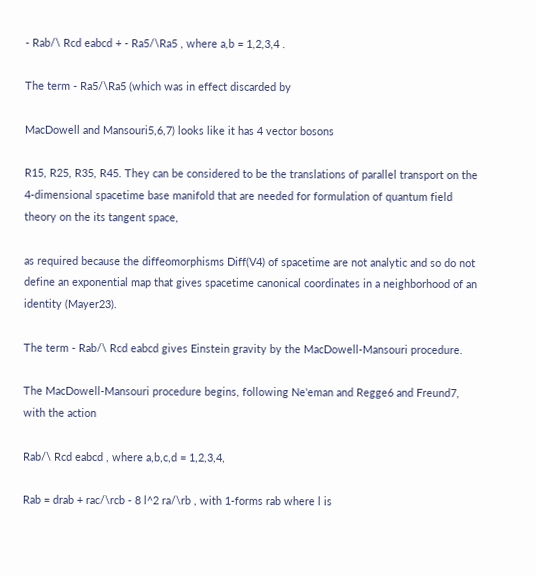- Rab/\ Rcd eabcd + - Ra5/\Ra5 , where a,b = 1,2,3,4 .

The term - Ra5/\Ra5 (which was in effect discarded by

MacDowell and Mansouri5,6,7) looks like it has 4 vector bosons

R15, R25, R35, R45. They can be considered to be the translations of parallel transport on the 4-dimensional spacetime base manifold that are needed for formulation of quantum field theory on the its tangent space,

as required because the diffeomorphisms Diff(V4) of spacetime are not analytic and so do not define an exponential map that gives spacetime canonical coordinates in a neighborhood of an identity (Mayer23).

The term - Rab/\ Rcd eabcd gives Einstein gravity by the MacDowell-Mansouri procedure.

The MacDowell-Mansouri procedure begins, following Ne'eman and Regge6 and Freund7, with the action

Rab/\ Rcd eabcd , where a,b,c,d = 1,2,3,4,

Rab = drab + rac/\rcb - 8 l^2 ra/\rb , with 1-forms rab where l is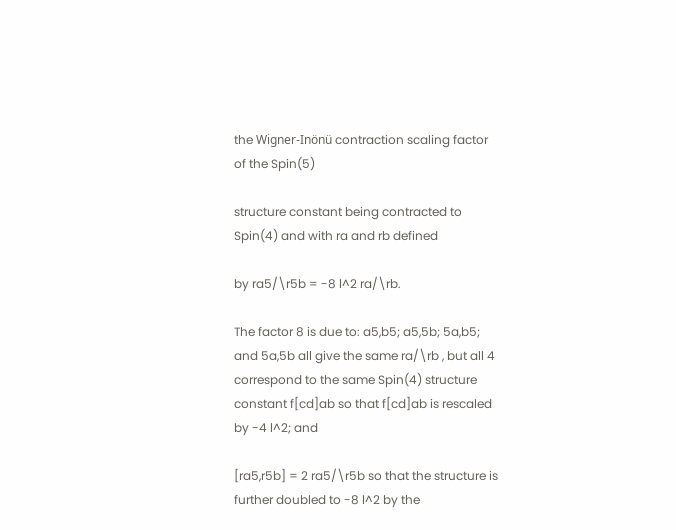the Wigner-Inönü contraction scaling factor of the Spin(5)

structure constant being contracted to Spin(4) and with ra and rb defined

by ra5/\r5b = -8 l^2 ra/\rb.

The factor 8 is due to: a5,b5; a5,5b; 5a,b5; and 5a,5b all give the same ra/\rb , but all 4 correspond to the same Spin(4) structure constant f[cd]ab so that f[cd]ab is rescaled by -4 l^2; and

[ra5,r5b] = 2 ra5/\r5b so that the structure is further doubled to -8 l^2 by the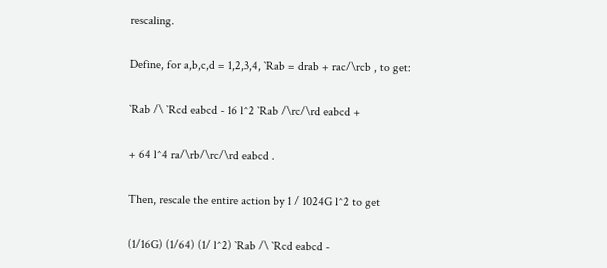rescaling.

Define, for a,b,c,d = 1,2,3,4, `Rab = drab + rac/\rcb , to get:

`Rab /\ `Rcd eabcd - 16 l^2 `Rab /\rc/\rd eabcd +

+ 64 l^4 ra/\rb/\rc/\rd eabcd .

Then, rescale the entire action by 1 / 1024G l^2 to get

(1/16G) (1/64) (1/ l^2) `Rab /\ `Rcd eabcd -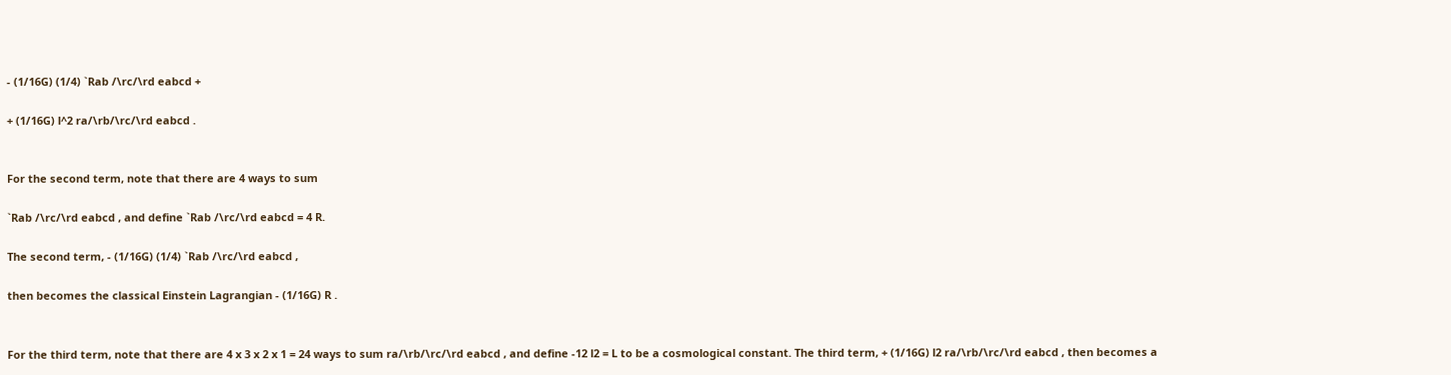- (1/16G) (1/4) `Rab /\rc/\rd eabcd +

+ (1/16G) l^2 ra/\rb/\rc/\rd eabcd .


For the second term, note that there are 4 ways to sum

`Rab /\rc/\rd eabcd , and define `Rab /\rc/\rd eabcd = 4 R.

The second term, - (1/16G) (1/4) `Rab /\rc/\rd eabcd ,

then becomes the classical Einstein Lagrangian - (1/16G) R .


For the third term, note that there are 4 x 3 x 2 x 1 = 24 ways to sum ra/\rb/\rc/\rd eabcd , and define -12 l2 = L to be a cosmological constant. The third term, + (1/16G) l2 ra/\rb/\rc/\rd eabcd , then becomes a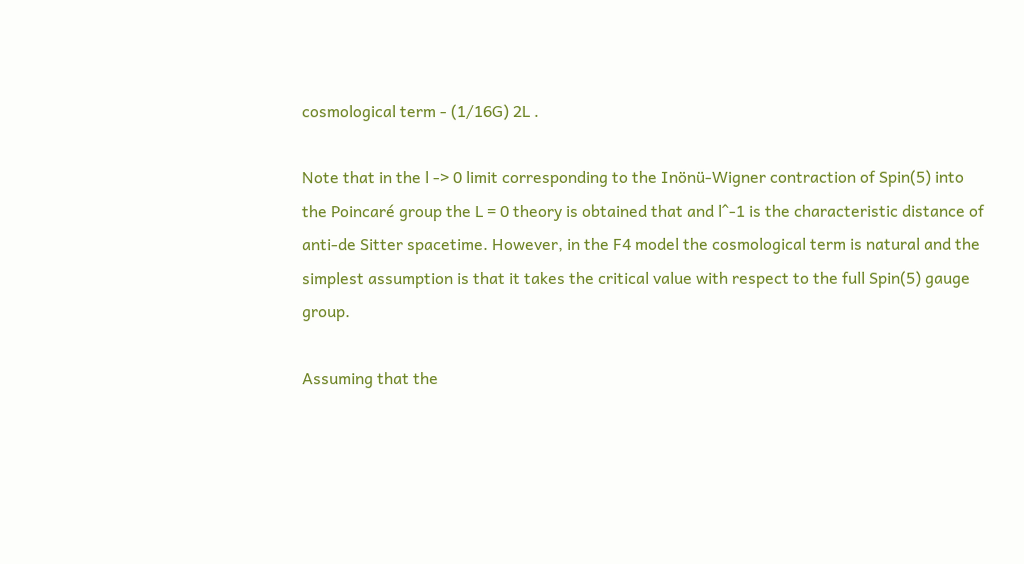cosmological term - (1/16G) 2L .

Note that in the l -> 0 limit corresponding to the Inönü-Wigner contraction of Spin(5) into the Poincaré group the L = 0 theory is obtained that and l^-1 is the characteristic distance of anti-de Sitter spacetime. However, in the F4 model the cosmological term is natural and the simplest assumption is that it takes the critical value with respect to the full Spin(5) gauge group.

Assuming that the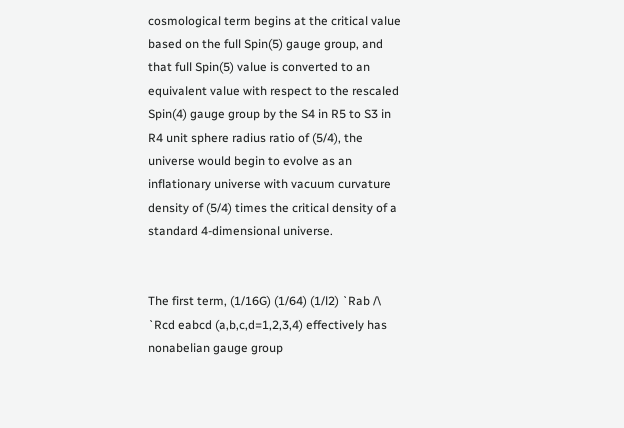cosmological term begins at the critical value based on the full Spin(5) gauge group, and that full Spin(5) value is converted to an equivalent value with respect to the rescaled Spin(4) gauge group by the S4 in R5 to S3 in R4 unit sphere radius ratio of (5/4), the universe would begin to evolve as an inflationary universe with vacuum curvature density of (5/4) times the critical density of a standard 4-dimensional universe.


The first term, (1/16G) (1/64) (1/l2) `Rab /\ `Rcd eabcd (a,b,c,d=1,2,3,4) effectively has nonabelian gauge group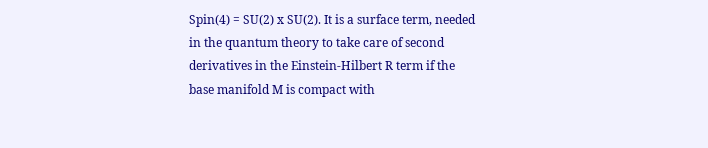Spin(4) = SU(2) x SU(2). It is a surface term, needed in the quantum theory to take care of second derivatives in the Einstein-Hilbert R term if the base manifold M is compact with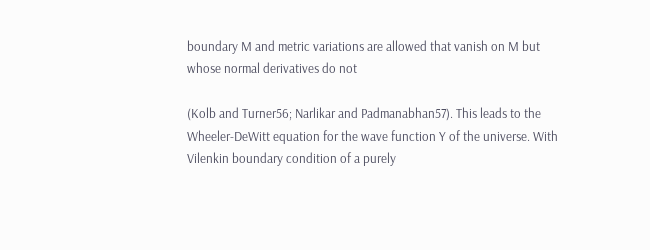boundary M and metric variations are allowed that vanish on M but whose normal derivatives do not

(Kolb and Turner56; Narlikar and Padmanabhan57). This leads to the Wheeler-DeWitt equation for the wave function Y of the universe. With Vilenkin boundary condition of a purely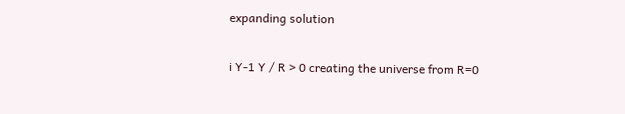expanding solution

i Y-1 Y / R > 0 creating the universe from R=0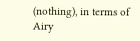(nothing), in terms of Airy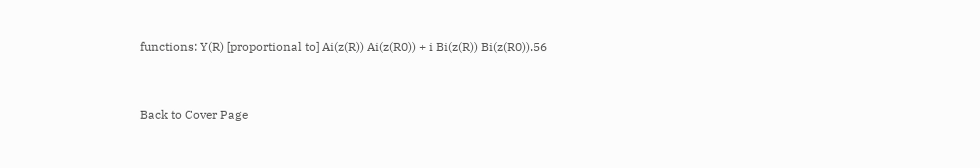functions: Y(R) [proportional to] Ai(z(R)) Ai(z(R0)) + i Bi(z(R)) Bi(z(R0)).56


Back to Cover Page